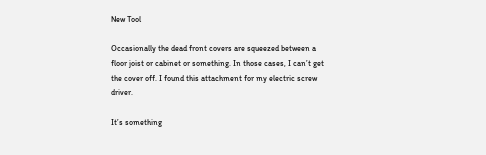New Tool

Occasionally the dead front covers are squeezed between a floor joist or cabinet or something. In those cases, I can’t get the cover off. I found this attachment for my electric screw driver.

It’s something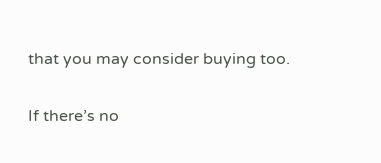that you may consider buying too.

If there’s no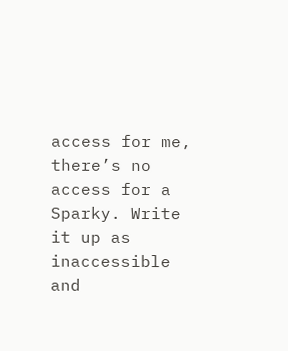access for me, there’s no access for a Sparky. Write it up as inaccessible and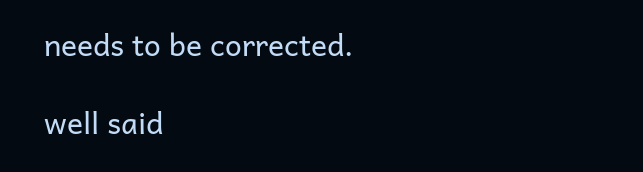needs to be corrected.

well said